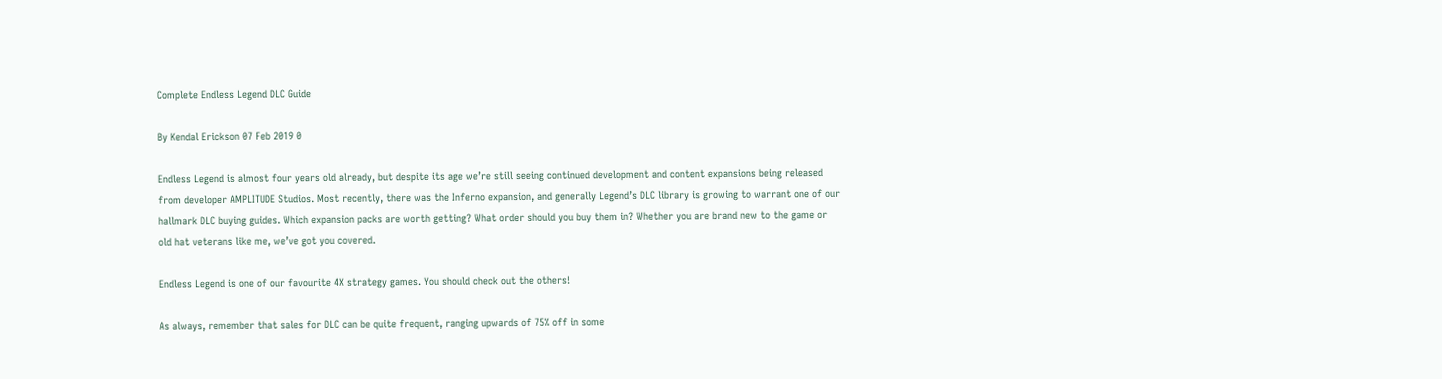Complete Endless Legend DLC Guide

By Kendal Erickson 07 Feb 2019 0

Endless Legend is almost four years old already, but despite its age we’re still seeing continued development and content expansions being released from developer AMPLITUDE Studios. Most recently, there was the Inferno expansion, and generally Legend’s DLC library is growing to warrant one of our hallmark DLC buying guides. Which expansion packs are worth getting? What order should you buy them in? Whether you are brand new to the game or old hat veterans like me, we’ve got you covered.

Endless Legend is one of our favourite 4X strategy games. You should check out the others!

As always, remember that sales for DLC can be quite frequent, ranging upwards of 75% off in some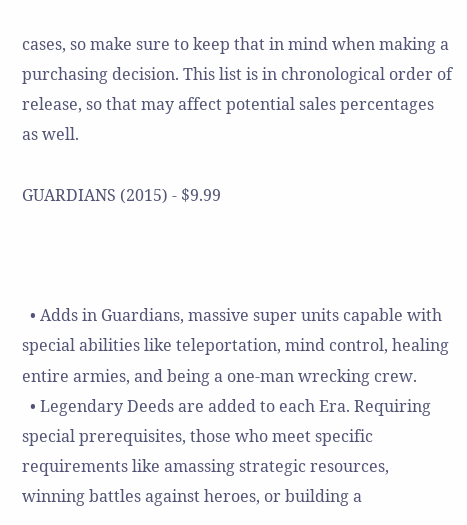cases, so make sure to keep that in mind when making a purchasing decision. This list is in chronological order of release, so that may affect potential sales percentages as well.

GUARDIANS (2015) - $9.99



  • Adds in Guardians, massive super units capable with special abilities like teleportation, mind control, healing entire armies, and being a one-man wrecking crew.
  • Legendary Deeds are added to each Era. Requiring special prerequisites, those who meet specific requirements like amassing strategic resources, winning battles against heroes, or building a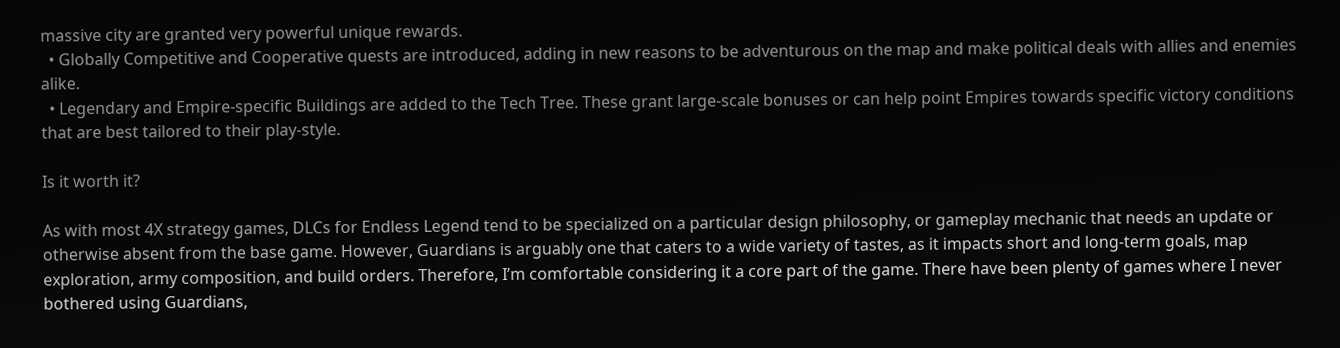massive city are granted very powerful unique rewards.
  • Globally Competitive and Cooperative quests are introduced, adding in new reasons to be adventurous on the map and make political deals with allies and enemies alike.
  • Legendary and Empire-specific Buildings are added to the Tech Tree. These grant large-scale bonuses or can help point Empires towards specific victory conditions that are best tailored to their play-style.

Is it worth it?

As with most 4X strategy games, DLCs for Endless Legend tend to be specialized on a particular design philosophy, or gameplay mechanic that needs an update or otherwise absent from the base game. However, Guardians is arguably one that caters to a wide variety of tastes, as it impacts short and long-term goals, map exploration, army composition, and build orders. Therefore, I’m comfortable considering it a core part of the game. There have been plenty of games where I never bothered using Guardians,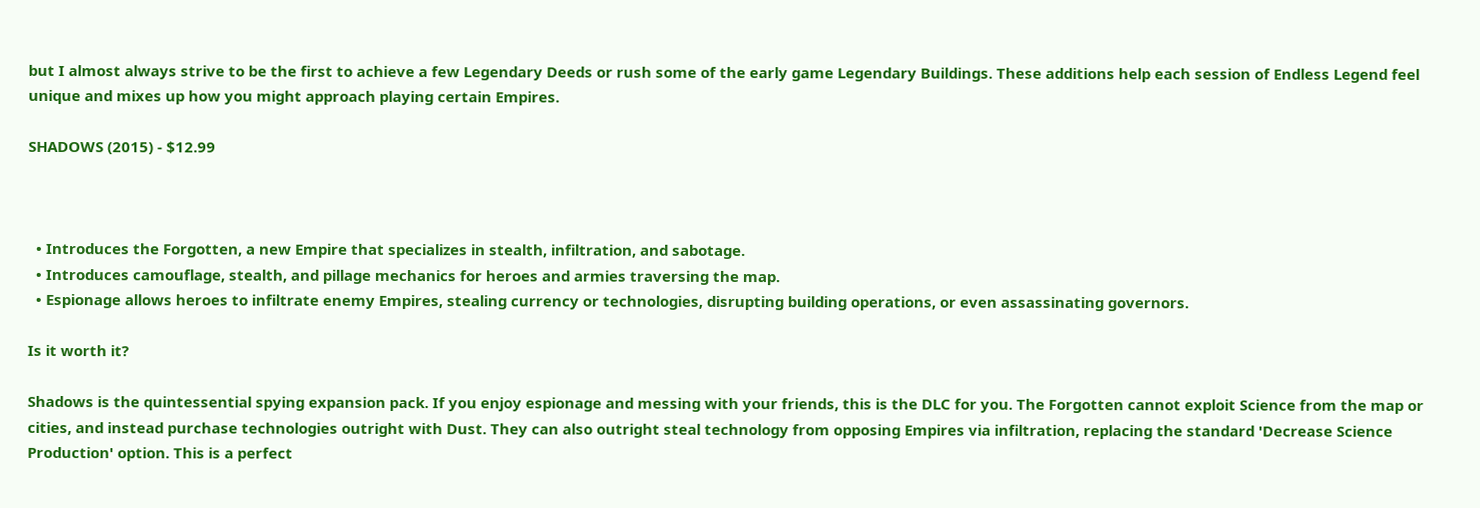but I almost always strive to be the first to achieve a few Legendary Deeds or rush some of the early game Legendary Buildings. These additions help each session of Endless Legend feel unique and mixes up how you might approach playing certain Empires.

SHADOWS (2015) - $12.99



  • Introduces the Forgotten, a new Empire that specializes in stealth, infiltration, and sabotage.
  • Introduces camouflage, stealth, and pillage mechanics for heroes and armies traversing the map.
  • Espionage allows heroes to infiltrate enemy Empires, stealing currency or technologies, disrupting building operations, or even assassinating governors.

Is it worth it?

Shadows is the quintessential spying expansion pack. If you enjoy espionage and messing with your friends, this is the DLC for you. The Forgotten cannot exploit Science from the map or cities, and instead purchase technologies outright with Dust. They can also outright steal technology from opposing Empires via infiltration, replacing the standard 'Decrease Science Production' option. This is a perfect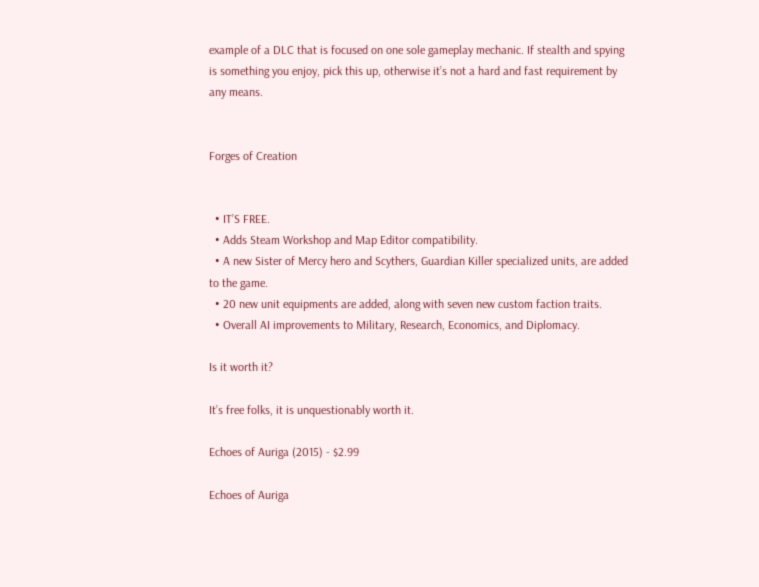example of a DLC that is focused on one sole gameplay mechanic. If stealth and spying is something you enjoy, pick this up, otherwise it’s not a hard and fast requirement by any means.


Forges of Creation


  • IT’S FREE.
  • Adds Steam Workshop and Map Editor compatibility.
  • A new Sister of Mercy hero and Scythers, Guardian Killer specialized units, are added to the game.
  • 20 new unit equipments are added, along with seven new custom faction traits.
  • Overall AI improvements to Military, Research, Economics, and Diplomacy.

Is it worth it?

It’s free folks, it is unquestionably worth it.

Echoes of Auriga (2015) - $2.99

Echoes of Auriga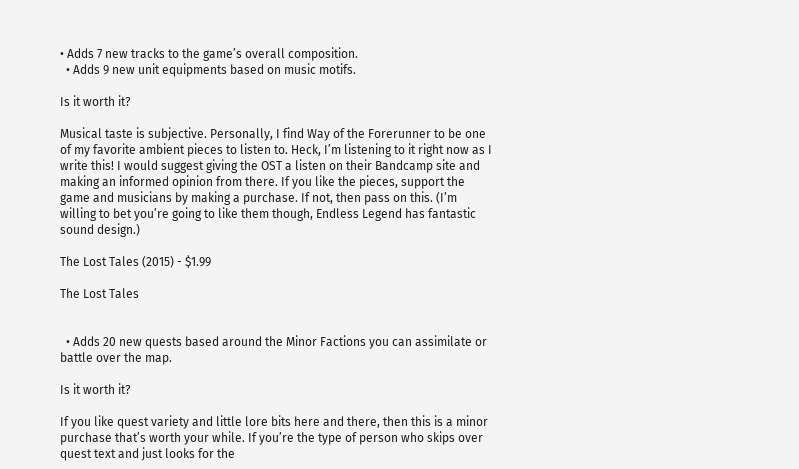• Adds 7 new tracks to the game’s overall composition.
  • Adds 9 new unit equipments based on music motifs.

Is it worth it?

Musical taste is subjective. Personally, I find Way of the Forerunner to be one of my favorite ambient pieces to listen to. Heck, I’m listening to it right now as I write this! I would suggest giving the OST a listen on their Bandcamp site and making an informed opinion from there. If you like the pieces, support the game and musicians by making a purchase. If not, then pass on this. (I’m willing to bet you’re going to like them though, Endless Legend has fantastic sound design.)

The Lost Tales (2015) - $1.99

The Lost Tales


  • Adds 20 new quests based around the Minor Factions you can assimilate or battle over the map.

Is it worth it?

If you like quest variety and little lore bits here and there, then this is a minor purchase that’s worth your while. If you’re the type of person who skips over quest text and just looks for the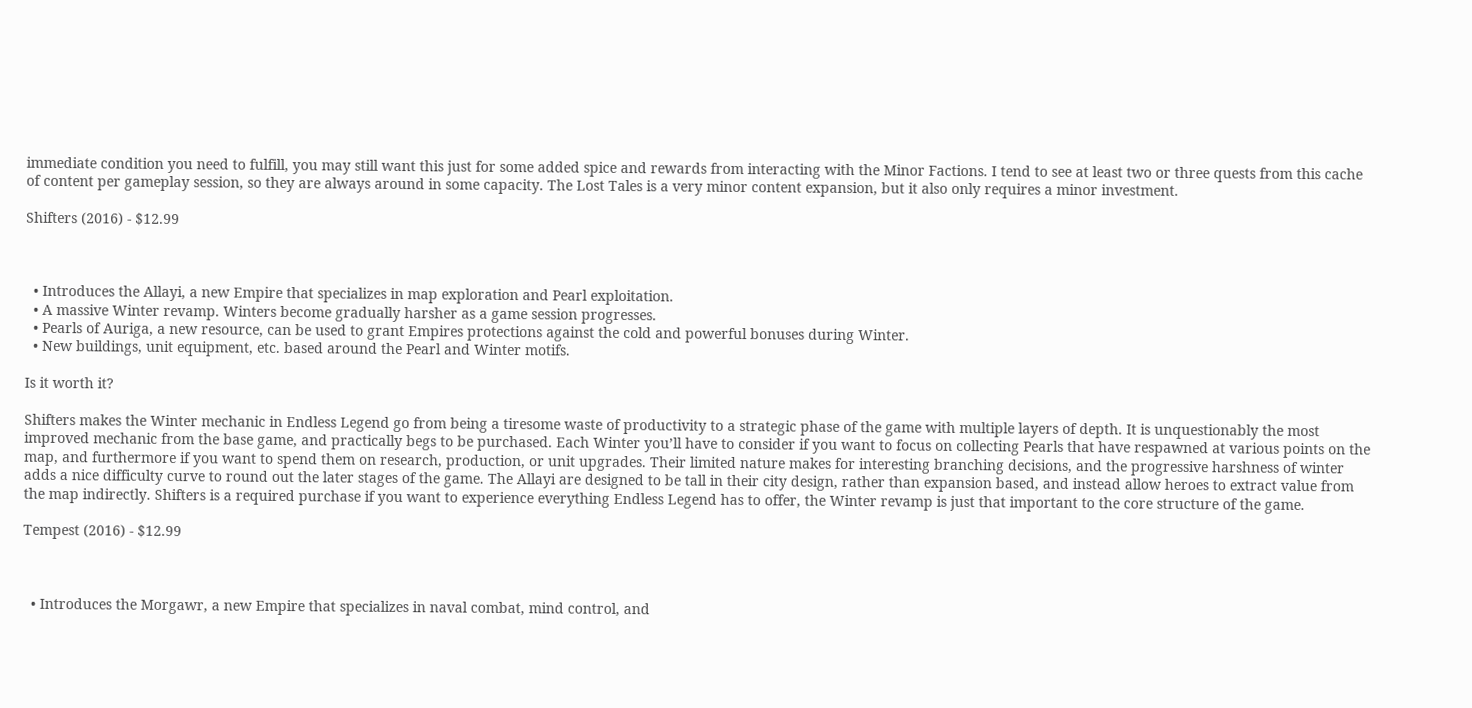immediate condition you need to fulfill, you may still want this just for some added spice and rewards from interacting with the Minor Factions. I tend to see at least two or three quests from this cache of content per gameplay session, so they are always around in some capacity. The Lost Tales is a very minor content expansion, but it also only requires a minor investment.

Shifters (2016) - $12.99



  • Introduces the Allayi, a new Empire that specializes in map exploration and Pearl exploitation.
  • A massive Winter revamp. Winters become gradually harsher as a game session progresses.
  • Pearls of Auriga, a new resource, can be used to grant Empires protections against the cold and powerful bonuses during Winter.
  • New buildings, unit equipment, etc. based around the Pearl and Winter motifs.

Is it worth it?

Shifters makes the Winter mechanic in Endless Legend go from being a tiresome waste of productivity to a strategic phase of the game with multiple layers of depth. It is unquestionably the most improved mechanic from the base game, and practically begs to be purchased. Each Winter you’ll have to consider if you want to focus on collecting Pearls that have respawned at various points on the map, and furthermore if you want to spend them on research, production, or unit upgrades. Their limited nature makes for interesting branching decisions, and the progressive harshness of winter adds a nice difficulty curve to round out the later stages of the game. The Allayi are designed to be tall in their city design, rather than expansion based, and instead allow heroes to extract value from the map indirectly. Shifters is a required purchase if you want to experience everything Endless Legend has to offer, the Winter revamp is just that important to the core structure of the game.

Tempest (2016) - $12.99



  • Introduces the Morgawr, a new Empire that specializes in naval combat, mind control, and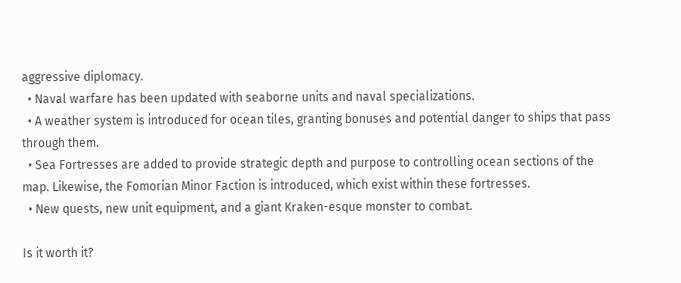aggressive diplomacy.
  • Naval warfare has been updated with seaborne units and naval specializations.
  • A weather system is introduced for ocean tiles, granting bonuses and potential danger to ships that pass through them.
  • Sea Fortresses are added to provide strategic depth and purpose to controlling ocean sections of the map. Likewise, the Fomorian Minor Faction is introduced, which exist within these fortresses.
  • New quests, new unit equipment, and a giant Kraken-esque monster to combat.

Is it worth it?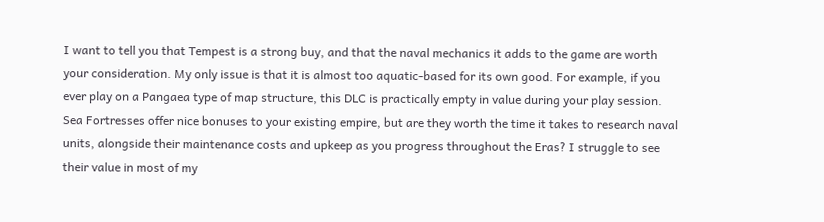I want to tell you that Tempest is a strong buy, and that the naval mechanics it adds to the game are worth your consideration. My only issue is that it is almost too aquatic-based for its own good. For example, if you ever play on a Pangaea type of map structure, this DLC is practically empty in value during your play session. Sea Fortresses offer nice bonuses to your existing empire, but are they worth the time it takes to research naval units, alongside their maintenance costs and upkeep as you progress throughout the Eras? I struggle to see their value in most of my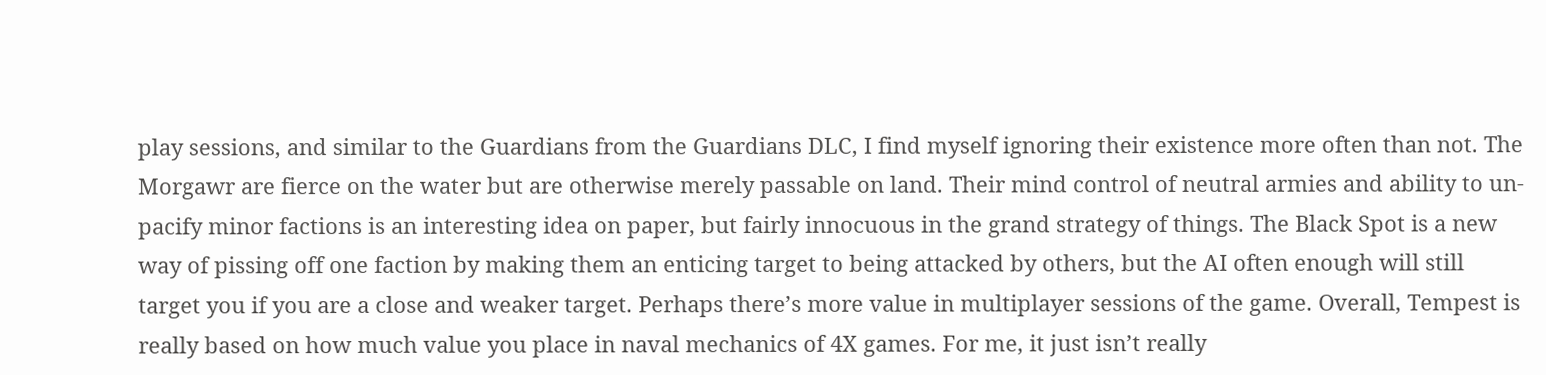play sessions, and similar to the Guardians from the Guardians DLC, I find myself ignoring their existence more often than not. The Morgawr are fierce on the water but are otherwise merely passable on land. Their mind control of neutral armies and ability to un-pacify minor factions is an interesting idea on paper, but fairly innocuous in the grand strategy of things. The Black Spot is a new way of pissing off one faction by making them an enticing target to being attacked by others, but the AI often enough will still target you if you are a close and weaker target. Perhaps there’s more value in multiplayer sessions of the game. Overall, Tempest is really based on how much value you place in naval mechanics of 4X games. For me, it just isn’t really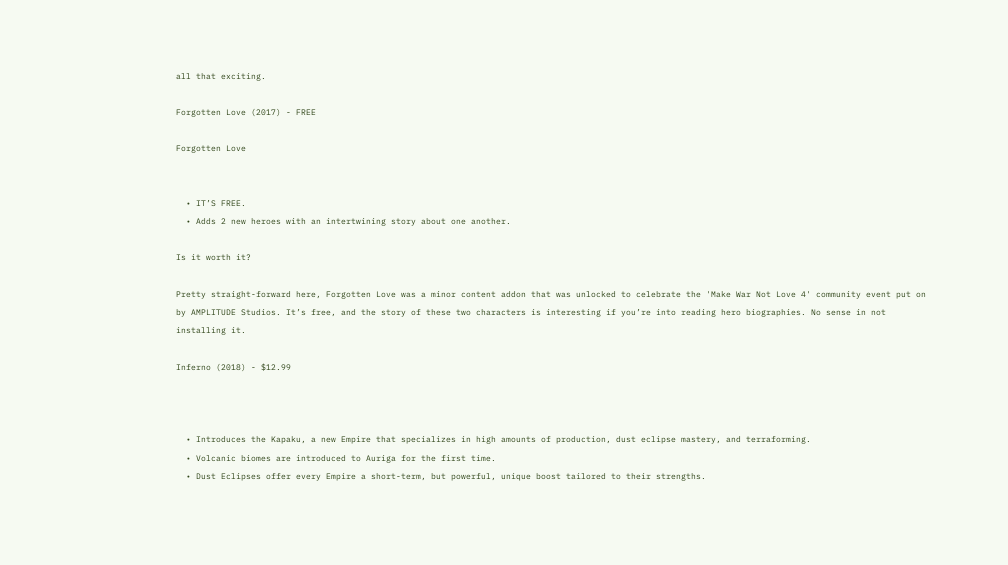all that exciting.

Forgotten Love (2017) - FREE

Forgotten Love


  • IT’S FREE.
  • Adds 2 new heroes with an intertwining story about one another.

Is it worth it?

Pretty straight-forward here, Forgotten Love was a minor content addon that was unlocked to celebrate the 'Make War Not Love 4' community event put on by AMPLITUDE Studios. It’s free, and the story of these two characters is interesting if you’re into reading hero biographies. No sense in not installing it.

Inferno (2018) - $12.99



  • Introduces the Kapaku, a new Empire that specializes in high amounts of production, dust eclipse mastery, and terraforming.
  • Volcanic biomes are introduced to Auriga for the first time.
  • Dust Eclipses offer every Empire a short-term, but powerful, unique boost tailored to their strengths.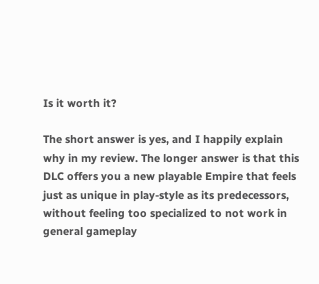Is it worth it?

The short answer is yes, and I happily explain why in my review. The longer answer is that this DLC offers you a new playable Empire that feels just as unique in play-style as its predecessors, without feeling too specialized to not work in general gameplay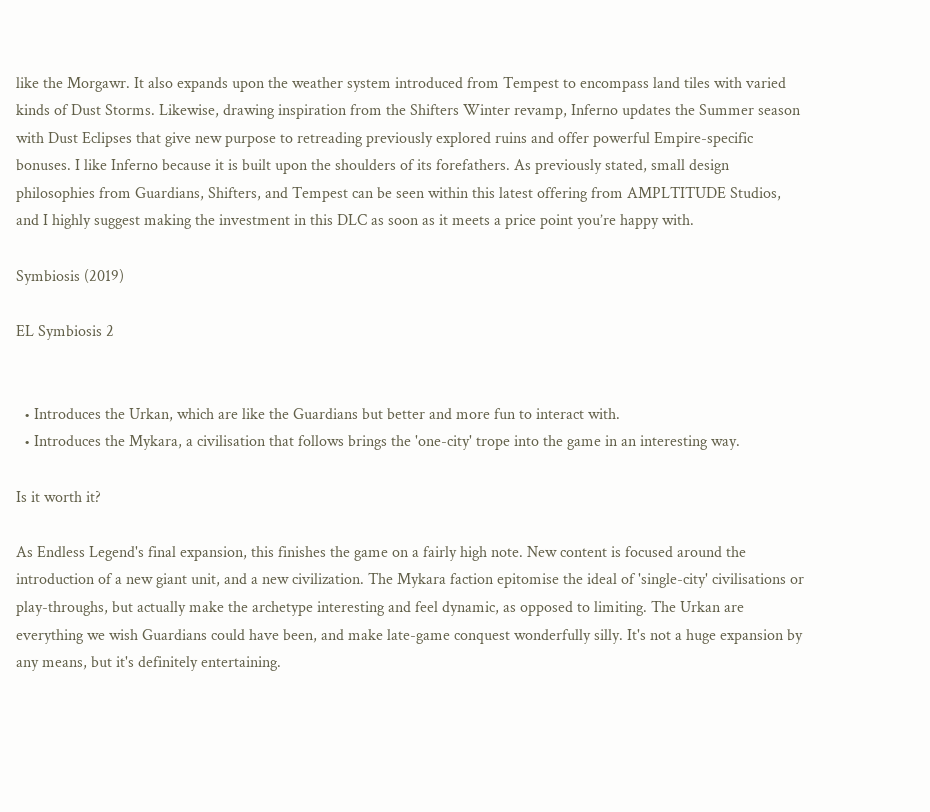like the Morgawr. It also expands upon the weather system introduced from Tempest to encompass land tiles with varied kinds of Dust Storms. Likewise, drawing inspiration from the Shifters Winter revamp, Inferno updates the Summer season with Dust Eclipses that give new purpose to retreading previously explored ruins and offer powerful Empire-specific bonuses. I like Inferno because it is built upon the shoulders of its forefathers. As previously stated, small design philosophies from Guardians, Shifters, and Tempest can be seen within this latest offering from AMPLTITUDE Studios, and I highly suggest making the investment in this DLC as soon as it meets a price point you’re happy with.

Symbiosis (2019)

EL Symbiosis 2


  • Introduces the Urkan, which are like the Guardians but better and more fun to interact with.
  • Introduces the Mykara, a civilisation that follows brings the 'one-city' trope into the game in an interesting way.

Is it worth it?

As Endless Legend's final expansion, this finishes the game on a fairly high note. New content is focused around the introduction of a new giant unit, and a new civilization. The Mykara faction epitomise the ideal of 'single-city' civilisations or play-throughs, but actually make the archetype interesting and feel dynamic, as opposed to limiting. The Urkan are everything we wish Guardians could have been, and make late-game conquest wonderfully silly. It's not a huge expansion by any means, but it's definitely entertaining.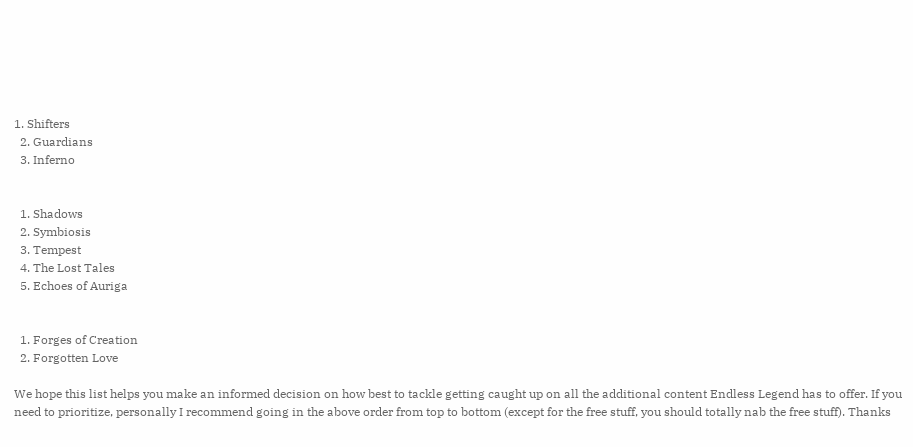1. Shifters
  2. Guardians
  3. Inferno


  1. Shadows
  2. Symbiosis
  3. Tempest
  4. The Lost Tales
  5. Echoes of Auriga


  1. Forges of Creation
  2. Forgotten Love

We hope this list helps you make an informed decision on how best to tackle getting caught up on all the additional content Endless Legend has to offer. If you need to prioritize, personally I recommend going in the above order from top to bottom (except for the free stuff, you should totally nab the free stuff). Thanks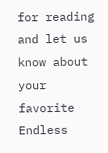for reading and let us know about your favorite Endless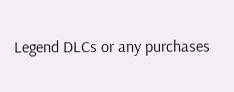Legend DLCs or any purchases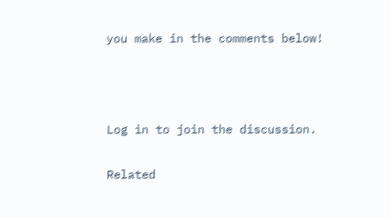you make in the comments below!



Log in to join the discussion.

Related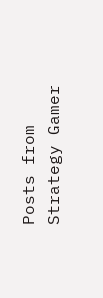Posts from Strategy Gamer